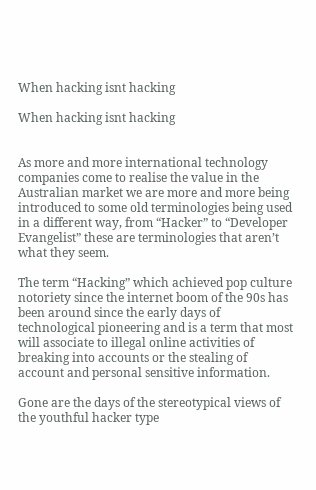When hacking isnt hacking

When hacking isnt hacking


As more and more international technology companies come to realise the value in the Australian market we are more and more being introduced to some old terminologies being used in a different way, from “Hacker” to “Developer Evangelist” these are terminologies that aren’t what they seem.

The term “Hacking” which achieved pop culture notoriety since the internet boom of the 90s has been around since the early days of technological pioneering and is a term that most will associate to illegal online activities of breaking into accounts or the stealing of account and personal sensitive information.

Gone are the days of the stereotypical views of the youthful hacker type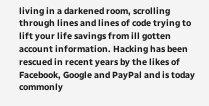living in a darkened room, scrolling through lines and lines of code trying to lift your life savings from ill gotten account information. Hacking has been rescued in recent years by the likes of Facebook, Google and PayPal and is today commonly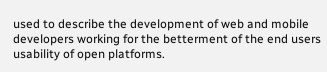used to describe the development of web and mobile developers working for the betterment of the end users usability of open platforms.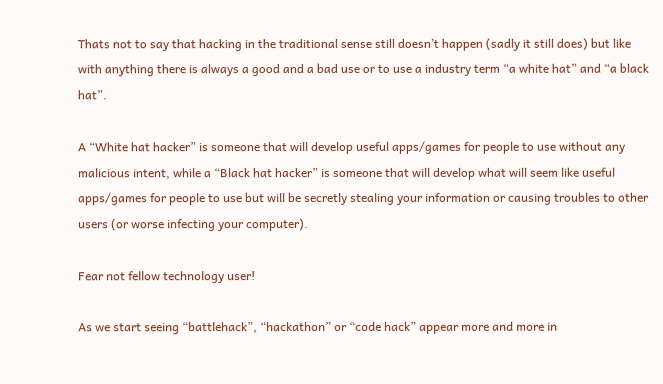Thats not to say that hacking in the traditional sense still doesn’t happen (sadly it still does) but like with anything there is always a good and a bad use or to use a industry term “a white hat” and “a black hat”.

A “White hat hacker” is someone that will develop useful apps/games for people to use without any malicious intent, while a “Black hat hacker” is someone that will develop what will seem like useful apps/games for people to use but will be secretly stealing your information or causing troubles to other users (or worse infecting your computer).

Fear not fellow technology user!

As we start seeing “battlehack”, “hackathon” or “code hack” appear more and more in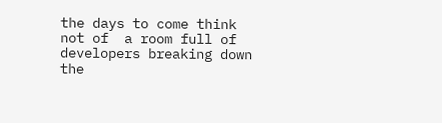the days to come think not of  a room full of developers breaking down the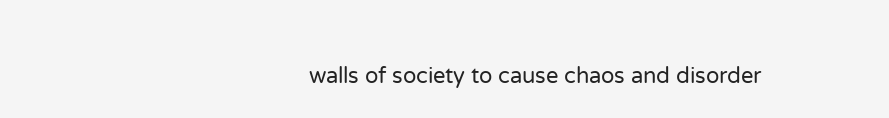walls of society to cause chaos and disorder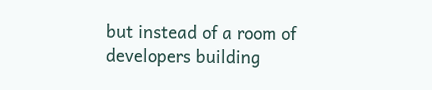but instead of a room of developers building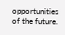opportunities of the future.